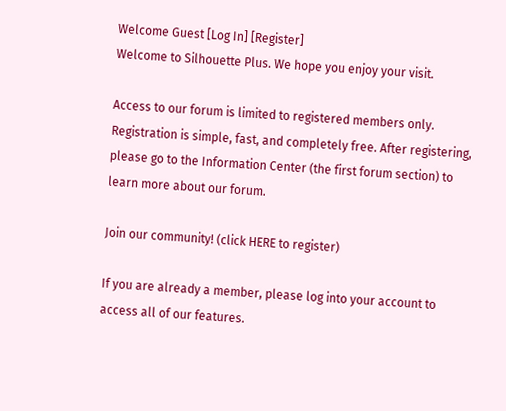Welcome Guest [Log In] [Register]
Welcome to Silhouette Plus. We hope you enjoy your visit.

Access to our forum is limited to registered members only. Registration is simple, fast, and completely free. After registering, please go to the Information Center (the first forum section) to learn more about our forum.

Join our community! (click HERE to register)

If you are already a member, please log into your account to access all of our features.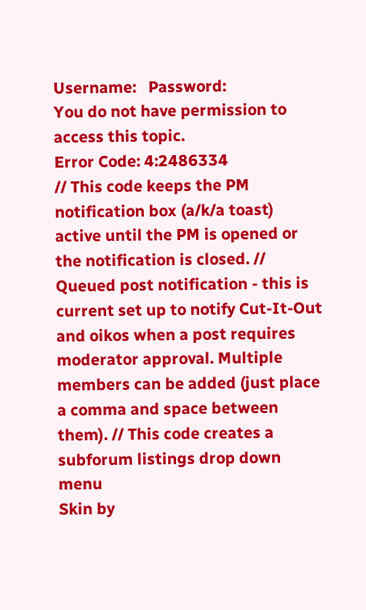Username:   Password:
You do not have permission to access this topic.
Error Code: 4:2486334
// This code keeps the PM notification box (a/k/a toast) active until the PM is opened or the notification is closed. // Queued post notification - this is current set up to notify Cut-It-Out and oikos when a post requires moderator approval. Multiple members can be added (just place a comma and space between them). // This code creates a subforum listings drop down menu
Skin by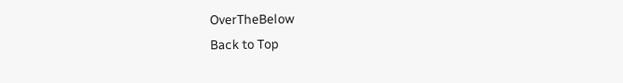OverTheBelow
Back to Top